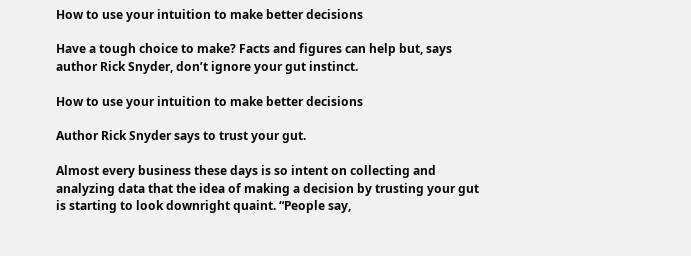How to use your intuition to make better decisions

Have a tough choice to make? Facts and figures can help but, says author Rick Snyder, don’t ignore your gut instinct.

How to use your intuition to make better decisions

Author Rick Snyder says to trust your gut.

Almost every business these days is so intent on collecting and analyzing data that the idea of making a decision by trusting your gut is starting to look downright quaint. “People say,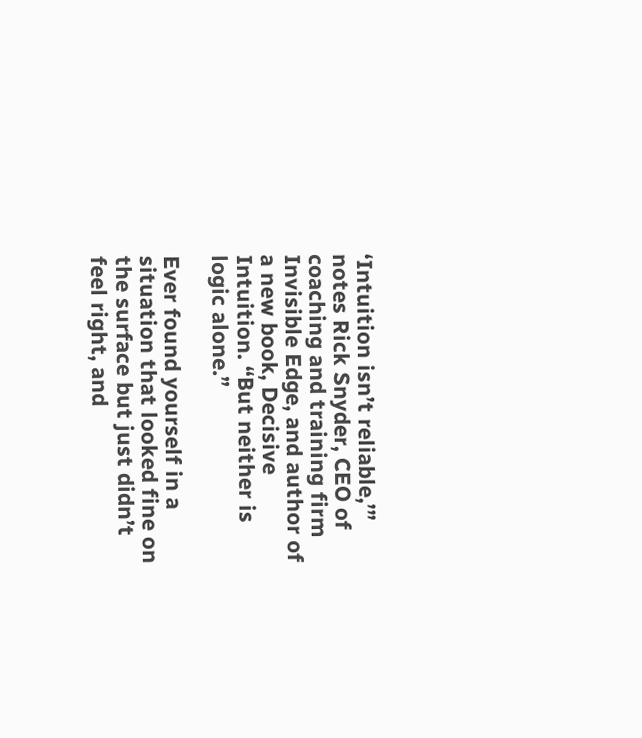‘Intuition isn’t reliable,’” notes Rick Snyder, CEO of coaching and training firm Invisible Edge, and author of a new book, Decisive Intuition. “But neither is logic alone.”

Ever found yourself in a situation that looked fine on the surface but just didn’t feel right, and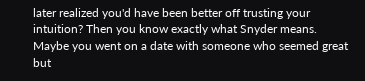later realized you'd have been better off trusting your intuition? Then you know exactly what Snyder means. Maybe you went on a date with someone who seemed great but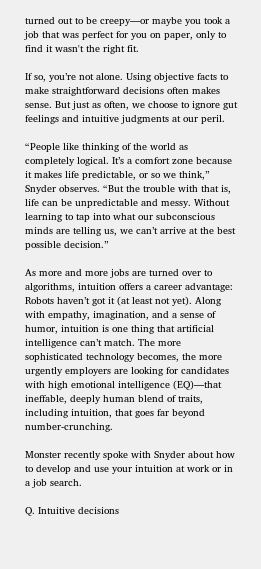turned out to be creepy—or maybe you took a job that was perfect for you on paper, only to find it wasn't the right fit.

If so, you’re not alone. Using objective facts to make straightforward decisions often makes sense. But just as often, we choose to ignore gut feelings and intuitive judgments at our peril.

“People like thinking of the world as completely logical. It’s a comfort zone because it makes life predictable, or so we think,” Snyder observes. “But the trouble with that is, life can be unpredictable and messy. Without learning to tap into what our subconscious minds are telling us, we can’t arrive at the best possible decision.”

As more and more jobs are turned over to algorithms, intuition offers a career advantage: Robots haven’t got it (at least not yet). Along with empathy, imagination, and a sense of humor, intuition is one thing that artificial intelligence can’t match. The more sophisticated technology becomes, the more urgently employers are looking for candidates with high emotional intelligence (EQ)—that ineffable, deeply human blend of traits, including intuition, that goes far beyond number-crunching.

Monster recently spoke with Snyder about how to develop and use your intuition at work or in a job search.

Q. Intuitive decisions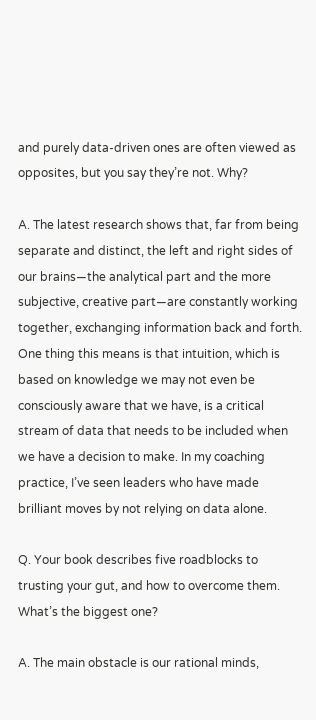and purely data-driven ones are often viewed as opposites, but you say they’re not. Why?

A. The latest research shows that, far from being separate and distinct, the left and right sides of our brains—the analytical part and the more subjective, creative part—are constantly working together, exchanging information back and forth. One thing this means is that intuition, which is based on knowledge we may not even be consciously aware that we have, is a critical stream of data that needs to be included when we have a decision to make. In my coaching practice, I’ve seen leaders who have made brilliant moves by not relying on data alone.

Q. Your book describes five roadblocks to trusting your gut, and how to overcome them. What’s the biggest one?

A. The main obstacle is our rational minds,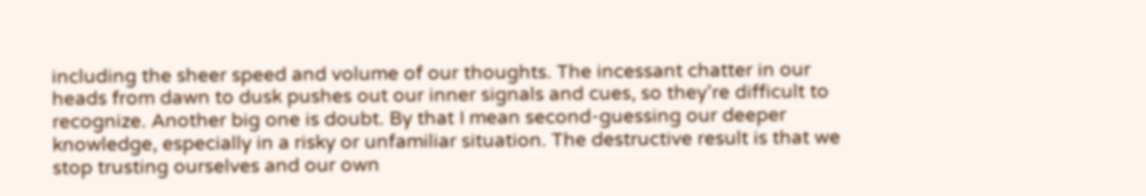including the sheer speed and volume of our thoughts. The incessant chatter in our heads from dawn to dusk pushes out our inner signals and cues, so they’re difficult to recognize. Another big one is doubt. By that I mean second-guessing our deeper knowledge, especially in a risky or unfamiliar situation. The destructive result is that we stop trusting ourselves and our own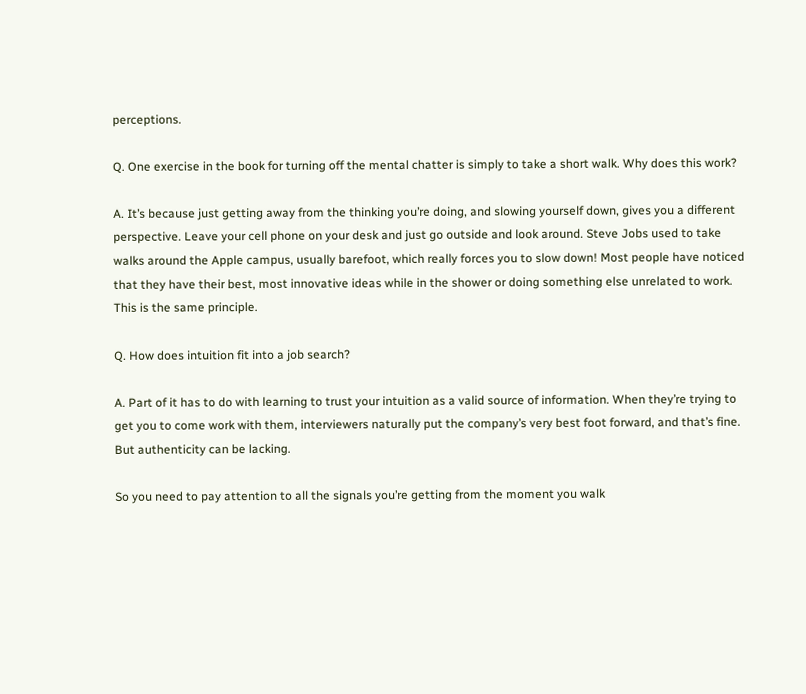perceptions.

Q. One exercise in the book for turning off the mental chatter is simply to take a short walk. Why does this work?

A. It’s because just getting away from the thinking you’re doing, and slowing yourself down, gives you a different perspective. Leave your cell phone on your desk and just go outside and look around. Steve Jobs used to take walks around the Apple campus, usually barefoot, which really forces you to slow down! Most people have noticed that they have their best, most innovative ideas while in the shower or doing something else unrelated to work. This is the same principle.

Q. How does intuition fit into a job search?

A. Part of it has to do with learning to trust your intuition as a valid source of information. When they’re trying to get you to come work with them, interviewers naturally put the company’s very best foot forward, and that’s fine. But authenticity can be lacking.

So you need to pay attention to all the signals you’re getting from the moment you walk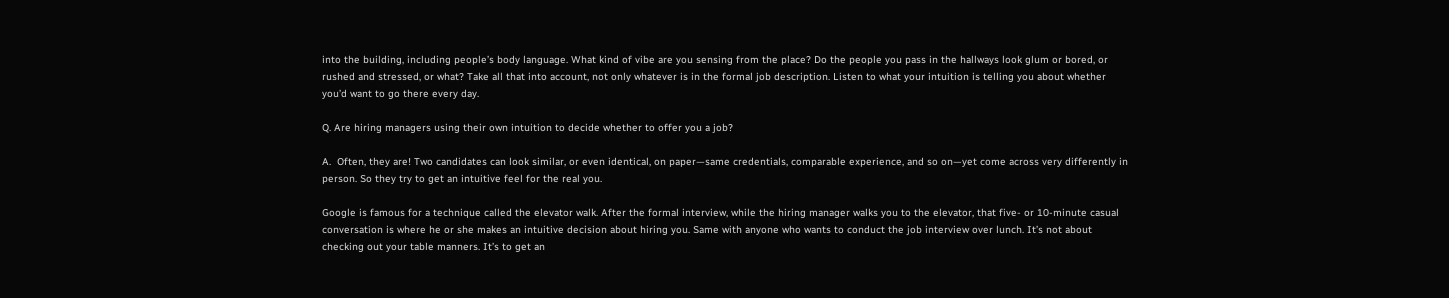into the building, including people’s body language. What kind of vibe are you sensing from the place? Do the people you pass in the hallways look glum or bored, or rushed and stressed, or what? Take all that into account, not only whatever is in the formal job description. Listen to what your intuition is telling you about whether you’d want to go there every day.

Q. Are hiring managers using their own intuition to decide whether to offer you a job?

A.  Often, they are! Two candidates can look similar, or even identical, on paper—same credentials, comparable experience, and so on—yet come across very differently in person. So they try to get an intuitive feel for the real you.

Google is famous for a technique called the elevator walk. After the formal interview, while the hiring manager walks you to the elevator, that five- or 10-minute casual conversation is where he or she makes an intuitive decision about hiring you. Same with anyone who wants to conduct the job interview over lunch. It’s not about checking out your table manners. It’s to get an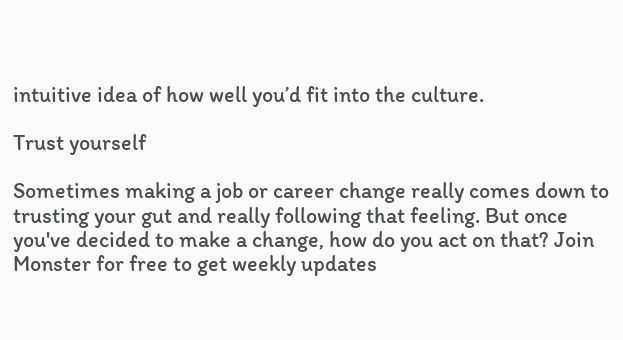intuitive idea of how well you’d fit into the culture.

Trust yourself

Sometimes making a job or career change really comes down to trusting your gut and really following that feeling. But once you've decided to make a change, how do you act on that? Join Monster for free to get weekly updates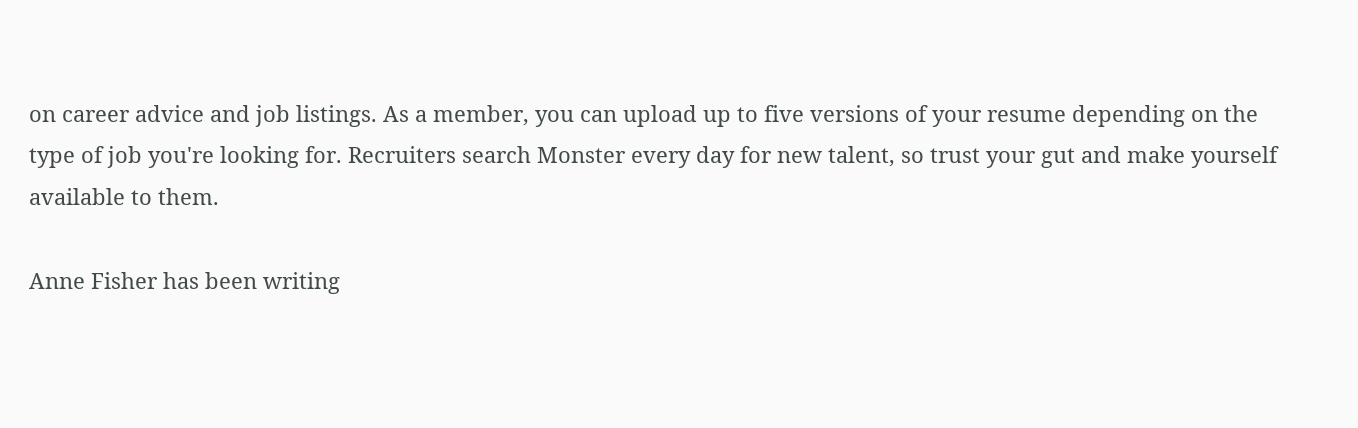on career advice and job listings. As a member, you can upload up to five versions of your resume depending on the type of job you're looking for. Recruiters search Monster every day for new talent, so trust your gut and make yourself available to them.

Anne Fisher has been writing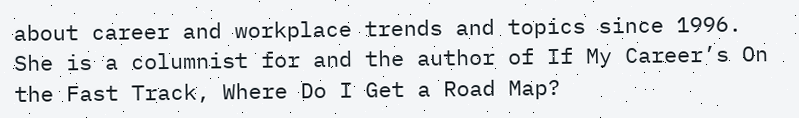about career and workplace trends and topics since 1996. She is a columnist for and the author of If My Career’s On the Fast Track, Where Do I Get a Road Map?